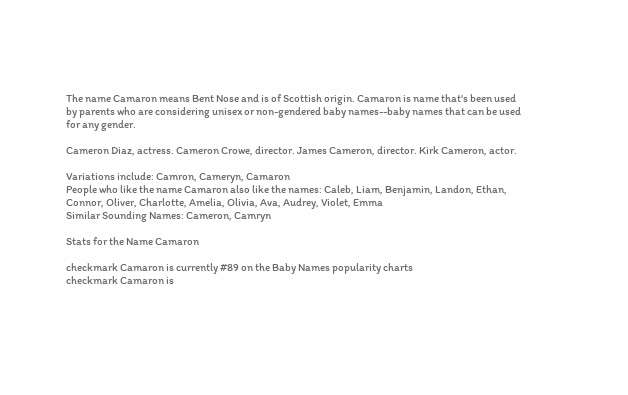The name Camaron means Bent Nose and is of Scottish origin. Camaron is name that's been used by parents who are considering unisex or non-gendered baby names--baby names that can be used for any gender.

Cameron Diaz, actress. Cameron Crowe, director. James Cameron, director. Kirk Cameron, actor.

Variations include: Camron, Cameryn, Camaron
People who like the name Camaron also like the names: Caleb, Liam, Benjamin, Landon, Ethan, Connor, Oliver, Charlotte, Amelia, Olivia, Ava, Audrey, Violet, Emma
Similar Sounding Names: Cameron, Camryn

Stats for the Name Camaron

checkmark Camaron is currently #89 on the Baby Names popularity charts
checkmark Camaron is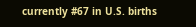currently #67 in U.S. births